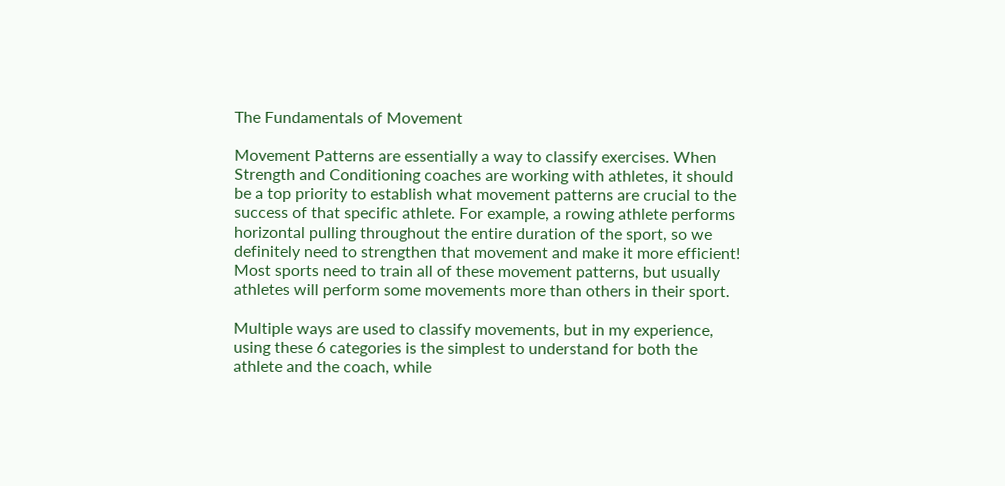The Fundamentals of Movement

Movement Patterns are essentially a way to classify exercises. When Strength and Conditioning coaches are working with athletes, it should be a top priority to establish what movement patterns are crucial to the success of that specific athlete. For example, a rowing athlete performs horizontal pulling throughout the entire duration of the sport, so we definitely need to strengthen that movement and make it more efficient! Most sports need to train all of these movement patterns, but usually athletes will perform some movements more than others in their sport.

Multiple ways are used to classify movements, but in my experience, using these 6 categories is the simplest to understand for both the athlete and the coach, while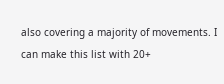also covering a majority of movements. I can make this list with 20+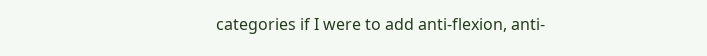categories if I were to add anti-flexion, anti-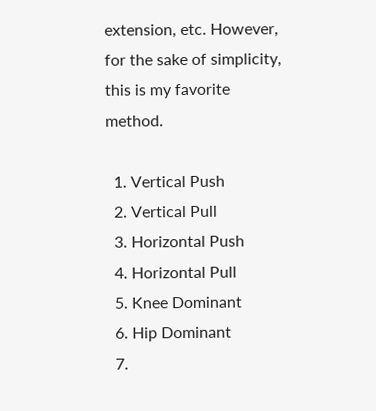extension, etc. However, for the sake of simplicity, this is my favorite method.

  1. Vertical Push
  2. Vertical Pull
  3. Horizontal Push
  4. Horizontal Pull
  5. Knee Dominant
  6. Hip Dominant
  7.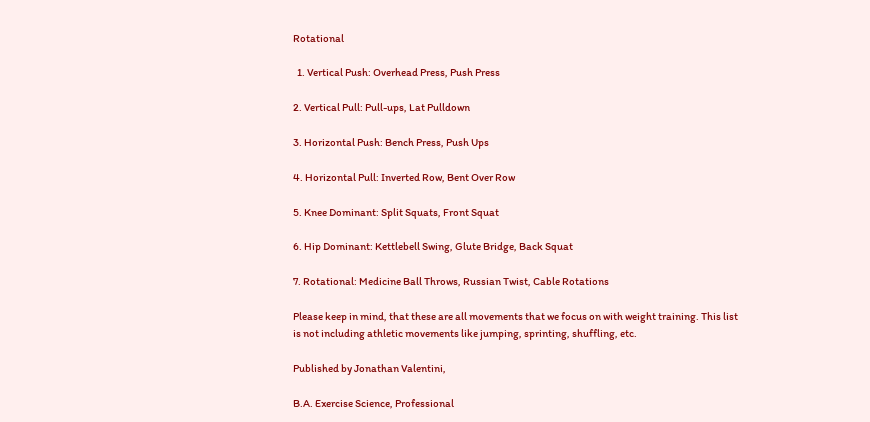Rotational

  1. Vertical Push: Overhead Press, Push Press

2. Vertical Pull: Pull-ups, Lat Pulldown

3. Horizontal Push: Bench Press, Push Ups

4. Horizontal Pull: Inverted Row, Bent Over Row

5. Knee Dominant: Split Squats, Front Squat

6. Hip Dominant: Kettlebell Swing, Glute Bridge, Back Squat

7. Rotational: Medicine Ball Throws, Russian Twist, Cable Rotations

Please keep in mind, that these are all movements that we focus on with weight training. This list is not including athletic movements like jumping, sprinting, shuffling, etc.

Published by Jonathan Valentini,

B.A. Exercise Science, Professional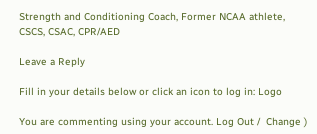Strength and Conditioning Coach, Former NCAA athlete, CSCS, CSAC, CPR/AED

Leave a Reply

Fill in your details below or click an icon to log in: Logo

You are commenting using your account. Log Out /  Change )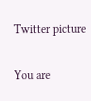Twitter picture

You are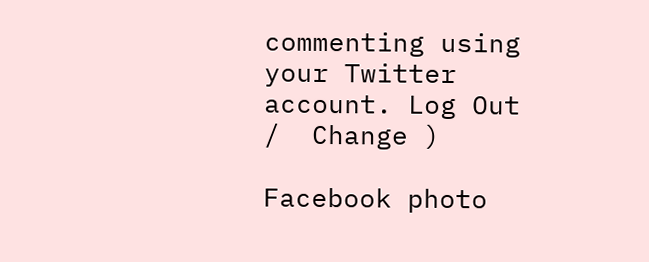commenting using your Twitter account. Log Out /  Change )

Facebook photo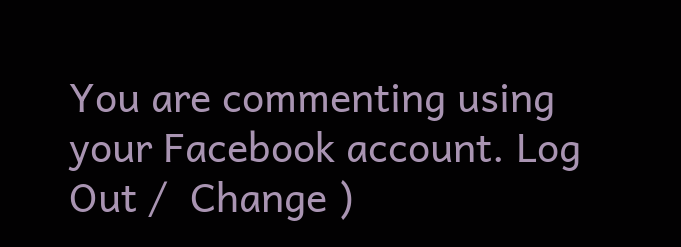You are commenting using your Facebook account. Log Out /  Change )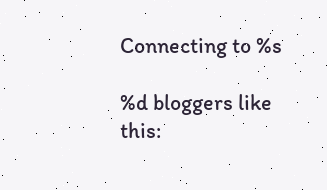Connecting to %s

%d bloggers like this: